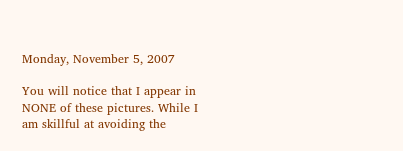Monday, November 5, 2007

You will notice that I appear in NONE of these pictures. While I am skillful at avoiding the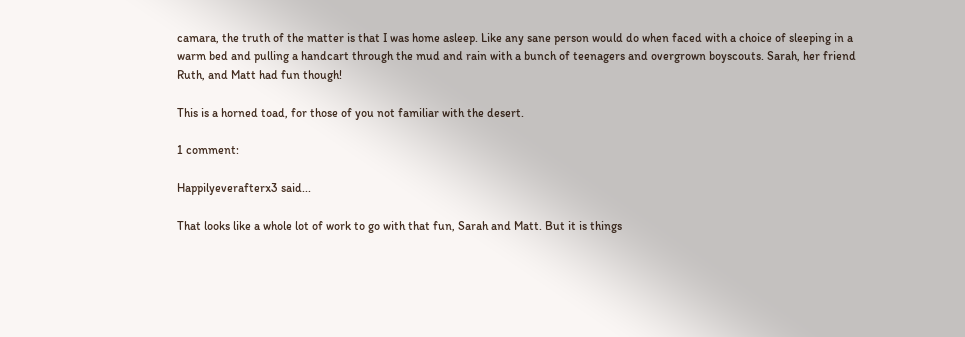camara, the truth of the matter is that I was home asleep. Like any sane person would do when faced with a choice of sleeping in a warm bed and pulling a handcart through the mud and rain with a bunch of teenagers and overgrown boyscouts. Sarah, her friend Ruth, and Matt had fun though!

This is a horned toad, for those of you not familiar with the desert.

1 comment:

Happilyeverafterx3 said...

That looks like a whole lot of work to go with that fun, Sarah and Matt. But it is things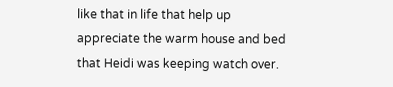like that in life that help up appreciate the warm house and bed that Heidi was keeping watch over.